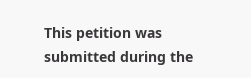This petition was submitted during the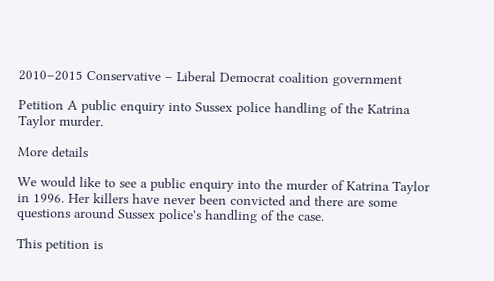2010–2015 Conservative – Liberal Democrat coalition government

Petition A public enquiry into Sussex police handling of the Katrina Taylor murder.

More details

We would like to see a public enquiry into the murder of Katrina Taylor in 1996. Her killers have never been convicted and there are some questions around Sussex police's handling of the case.

This petition is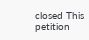closed This petition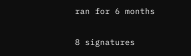ran for 6 months

8 signatures